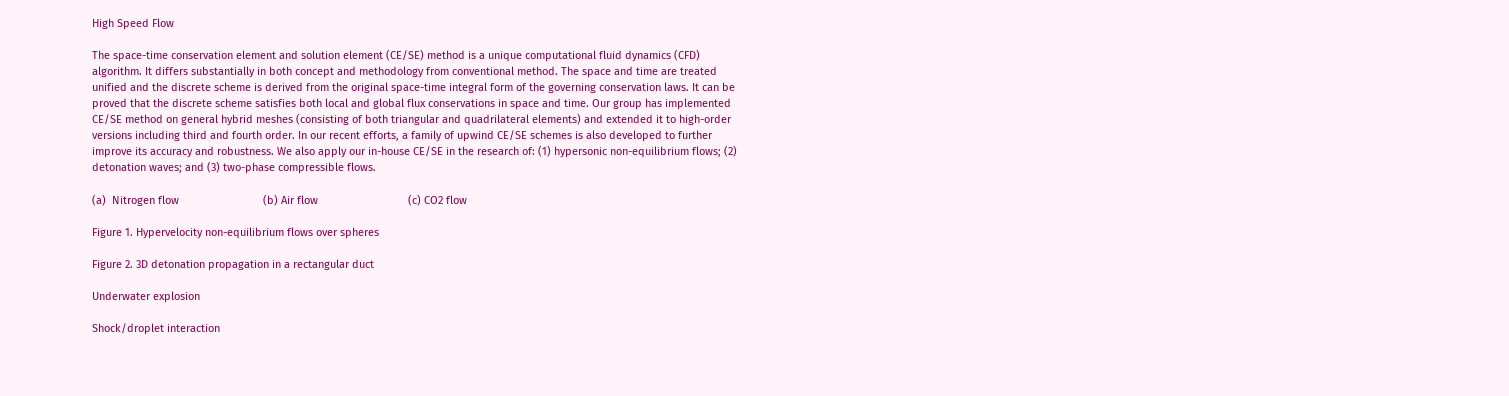High Speed Flow

The space-time conservation element and solution element (CE/SE) method is a unique computational fluid dynamics (CFD) algorithm. It differs substantially in both concept and methodology from conventional method. The space and time are treated unified and the discrete scheme is derived from the original space-time integral form of the governing conservation laws. It can be proved that the discrete scheme satisfies both local and global flux conservations in space and time. Our group has implemented CE/SE method on general hybrid meshes (consisting of both triangular and quadrilateral elements) and extended it to high-order versions including third and fourth order. In our recent efforts, a family of upwind CE/SE schemes is also developed to further improve its accuracy and robustness. We also apply our in-house CE/SE in the research of: (1) hypersonic non-equilibrium flows; (2) detonation waves; and (3) two-phase compressible flows.

(a)  Nitrogen flow                            (b) Air flow                              (c) CO2 flow

Figure 1. Hypervelocity non-equilibrium flows over spheres

Figure 2. 3D detonation propagation in a rectangular duct

Underwater explosion

Shock/droplet interaction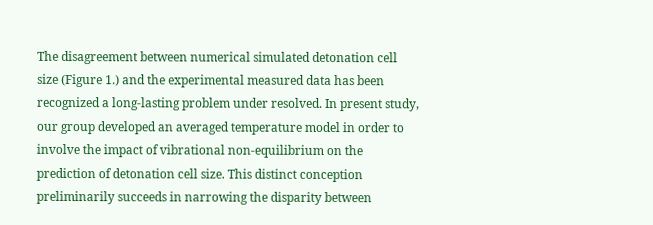The disagreement between numerical simulated detonation cell size (Figure 1.) and the experimental measured data has been recognized a long-lasting problem under resolved. In present study, our group developed an averaged temperature model in order to involve the impact of vibrational non-equilibrium on the prediction of detonation cell size. This distinct conception preliminarily succeeds in narrowing the disparity between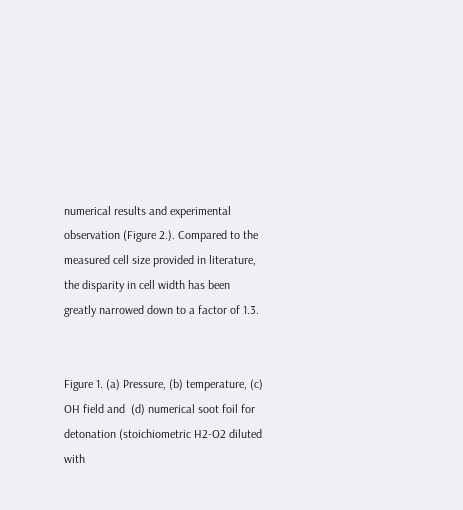numerical results and experimental observation (Figure 2.). Compared to the measured cell size provided in literature, the disparity in cell width has been greatly narrowed down to a factor of 1.3.


Figure 1. (a) Pressure, (b) temperature, (c) OH field and  (d) numerical soot foil for detonation (stoichiometric H2-O2 diluted with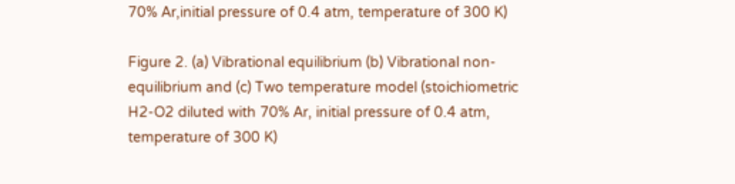70% Ar,initial pressure of 0.4 atm, temperature of 300 K)

Figure 2. (a) Vibrational equilibrium (b) Vibrational non-equilibrium and (c) Two temperature model (stoichiometric H2-O2 diluted with 70% Ar, initial pressure of 0.4 atm, temperature of 300 K)